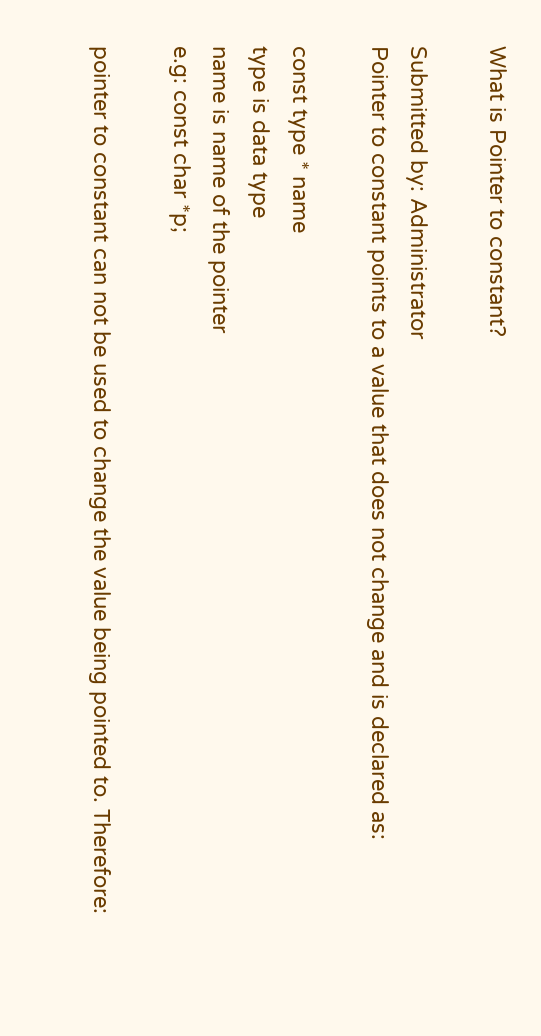What is Pointer to constant?

Submitted by: Administrator
Pointer to constant points to a value that does not change and is declared as:

const type * name
type is data type
name is name of the pointer
e.g: const char *p;

pointer to constant can not be used to change the value being pointed to. Therefore: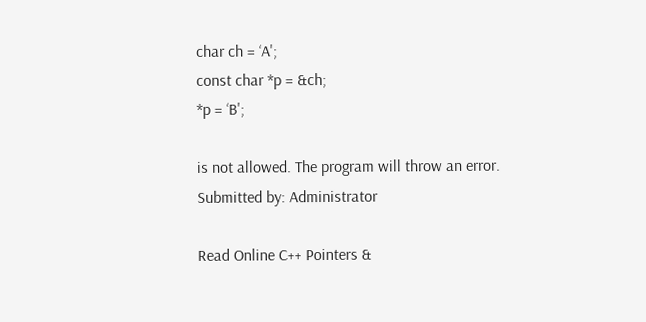char ch = ‘A';
const char *p = &ch;
*p = ‘B';

is not allowed. The program will throw an error.
Submitted by: Administrator

Read Online C++ Pointers &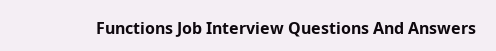Functions Job Interview Questions And Answers